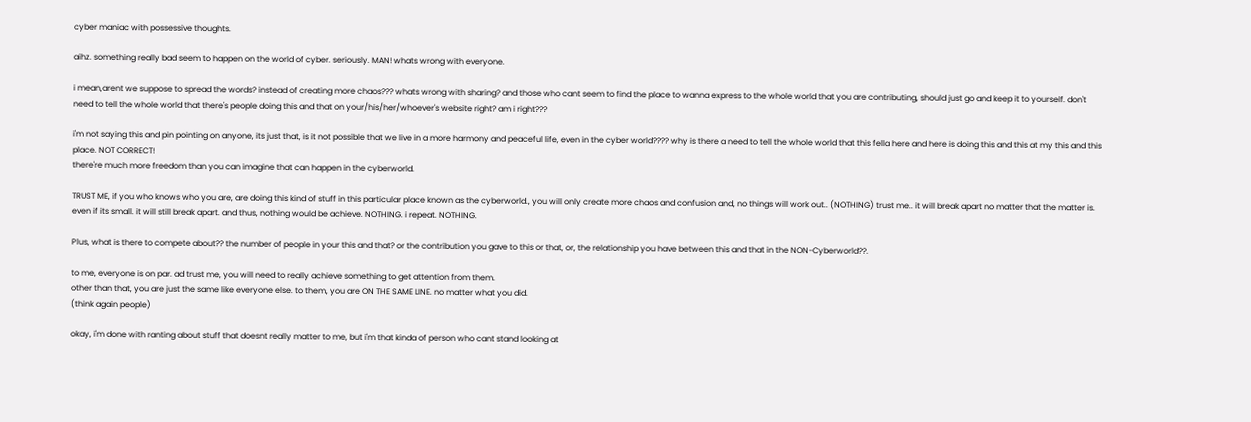cyber maniac with possessive thoughts.

aihz. something really bad seem to happen on the world of cyber. seriously. MAN! whats wrong with everyone.

i mean,arent we suppose to spread the words? instead of creating more chaos??? whats wrong with sharing? and those who cant seem to find the place to wanna express to the whole world that you are contributing, should just go and keep it to yourself. don't need to tell the whole world that there's people doing this and that on your/his/her/whoever's website right? am i right???

i'm not saying this and pin pointing on anyone, its just that, is it not possible that we live in a more harmony and peaceful life, even in the cyber world???? why is there a need to tell the whole world that this fella here and here is doing this and this at my this and this place. NOT CORRECT!
there're much more freedom than you can imagine that can happen in the cyberworld.

TRUST ME, if you who knows who you are, are doing this kind of stuff in this particular place known as the cyberworld., you will only create more chaos and confusion and, no things will work out.. (NOTHING) trust me.. it will break apart no matter that the matter is. even if its small. it will still break apart. and thus, nothing would be achieve. NOTHING. i repeat. NOTHING.

Plus, what is there to compete about?? the number of people in your this and that? or the contribution you gave to this or that, or, the relationship you have between this and that in the NON-Cyberworld??.

to me, everyone is on par. ad trust me, you will need to really achieve something to get attention from them.
other than that, you are just the same like everyone else. to them, you are ON THE SAME LINE. no matter what you did.
(think again people)

okay, i'm done with ranting about stuff that doesnt really matter to me, but i'm that kinda of person who cant stand looking at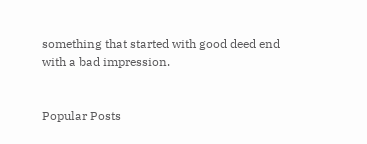something that started with good deed end with a bad impression.


Popular Posts